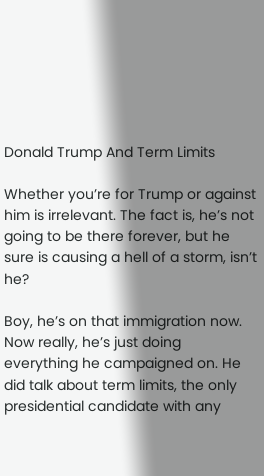Donald Trump And Term Limits

Whether you’re for Trump or against him is irrelevant. The fact is, he’s not going to be there forever, but he sure is causing a hell of a storm, isn’t he?

Boy, he’s on that immigration now. Now really, he’s just doing everything he campaigned on. He did talk about term limits, the only presidential candidate with any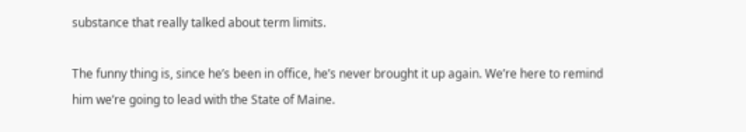substance that really talked about term limits.

The funny thing is, since he’s been in office, he’s never brought it up again. We’re here to remind him we’re going to lead with the State of Maine.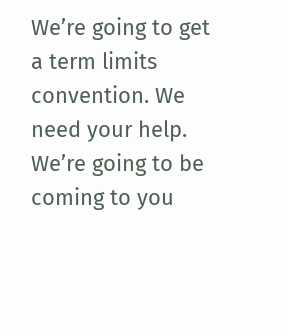We’re going to get a term limits convention. We need your help. We’re going to be coming to you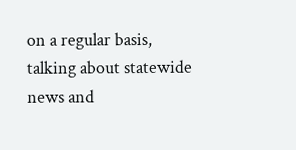on a regular basis, talking about statewide news and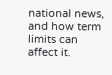national news, and how term limits can affect it.